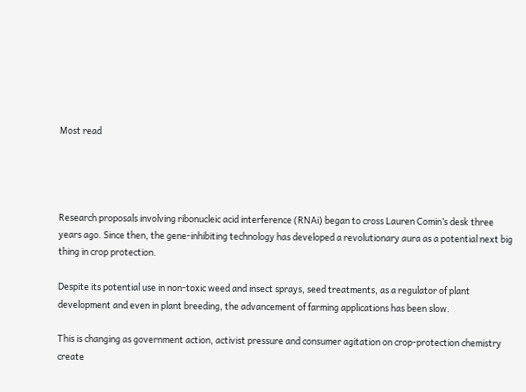Most read




Research proposals involving ribonucleic acid interference (RNAi) began to cross Lauren Comin’s desk three years ago. Since then, the gene-inhibiting technology has developed a revolutionary aura as a potential next big thing in crop protection.

Despite its potential use in non-toxic weed and insect sprays, seed treatments, as a regulator of plant development and even in plant breeding, the advancement of farming applications has been slow.

This is changing as government action, activist pressure and consumer agitation on crop-protection chemistry create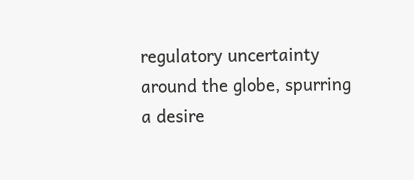regulatory uncertainty around the globe, spurring a desire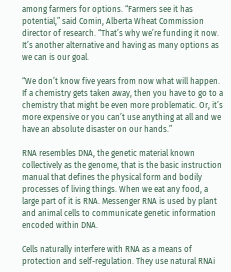among farmers for options. “Farmers see it has potential,” said Comin, Alberta Wheat Commission director of research. “That’s why we’re funding it now. It’s another alternative and having as many options as we can is our goal.

“We don’t know five years from now what will happen. If a chemistry gets taken away, then you have to go to a chemistry that might be even more problematic. Or, it’s more expensive or you can’t use anything at all and we have an absolute disaster on our hands.”

RNA resembles DNA, the genetic material known collectively as the genome, that is the basic instruction manual that defines the physical form and bodily processes of living things. When we eat any food, a large part of it is RNA. Messenger RNA is used by plant and animal cells to communicate genetic information encoded within DNA.

Cells naturally interfere with RNA as a means of protection and self-regulation. They use natural RNAi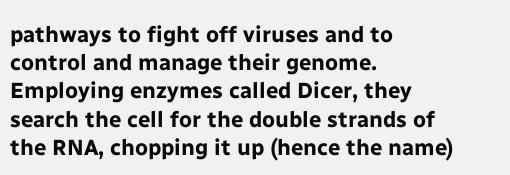pathways to fight off viruses and to control and manage their genome. Employing enzymes called Dicer, they search the cell for the double strands of the RNA, chopping it up (hence the name)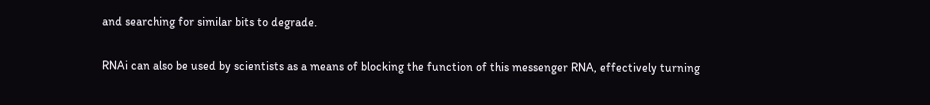and searching for similar bits to degrade.

RNAi can also be used by scientists as a means of blocking the function of this messenger RNA, effectively turning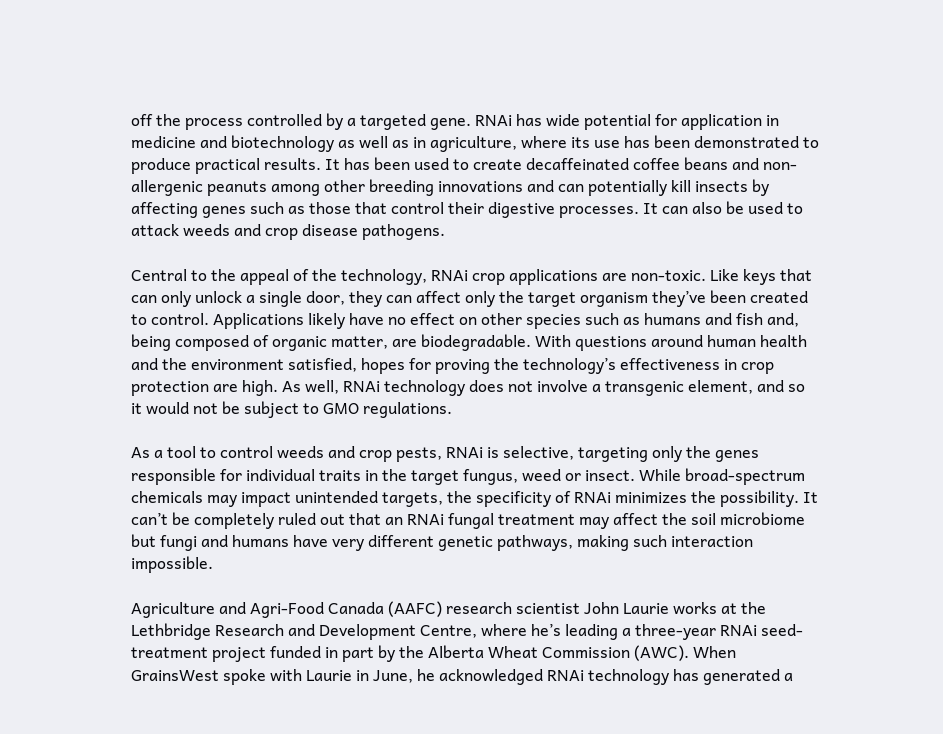off the process controlled by a targeted gene. RNAi has wide potential for application in medicine and biotechnology as well as in agriculture, where its use has been demonstrated to produce practical results. It has been used to create decaffeinated coffee beans and non-allergenic peanuts among other breeding innovations and can potentially kill insects by affecting genes such as those that control their digestive processes. It can also be used to attack weeds and crop disease pathogens.

Central to the appeal of the technology, RNAi crop applications are non-toxic. Like keys that can only unlock a single door, they can affect only the target organism they’ve been created to control. Applications likely have no effect on other species such as humans and fish and, being composed of organic matter, are biodegradable. With questions around human health and the environment satisfied, hopes for proving the technology’s effectiveness in crop protection are high. As well, RNAi technology does not involve a transgenic element, and so it would not be subject to GMO regulations.

As a tool to control weeds and crop pests, RNAi is selective, targeting only the genes responsible for individual traits in the target fungus, weed or insect. While broad-spectrum chemicals may impact unintended targets, the specificity of RNAi minimizes the possibility. It can’t be completely ruled out that an RNAi fungal treatment may affect the soil microbiome but fungi and humans have very different genetic pathways, making such interaction impossible.

Agriculture and Agri-Food Canada (AAFC) research scientist John Laurie works at the Lethbridge Research and Development Centre, where he’s leading a three-year RNAi seed-treatment project funded in part by the Alberta Wheat Commission (AWC). When GrainsWest spoke with Laurie in June, he acknowledged RNAi technology has generated a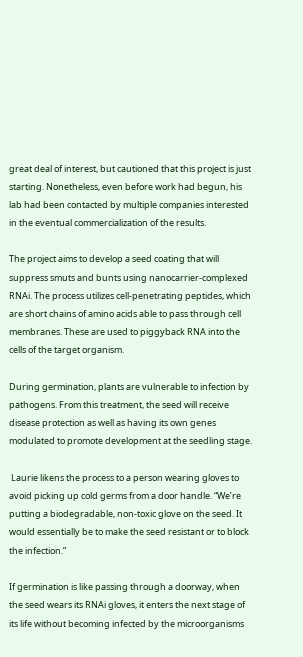great deal of interest, but cautioned that this project is just starting. Nonetheless, even before work had begun, his lab had been contacted by multiple companies interested in the eventual commercialization of the results.

The project aims to develop a seed coating that will suppress smuts and bunts using nanocarrier-complexed RNAi. The process utilizes cell-penetrating peptides, which are short chains of amino acids able to pass through cell membranes. These are used to piggyback RNA into the cells of the target organism.

During germination, plants are vulnerable to infection by pathogens. From this treatment, the seed will receive disease protection as well as having its own genes modulated to promote development at the seedling stage.

 Laurie likens the process to a person wearing gloves to avoid picking up cold germs from a door handle. “We’re putting a biodegradable, non-toxic glove on the seed. It would essentially be to make the seed resistant or to block the infection.”

If germination is like passing through a doorway, when the seed wears its RNAi gloves, it enters the next stage of its life without becoming infected by the microorganisms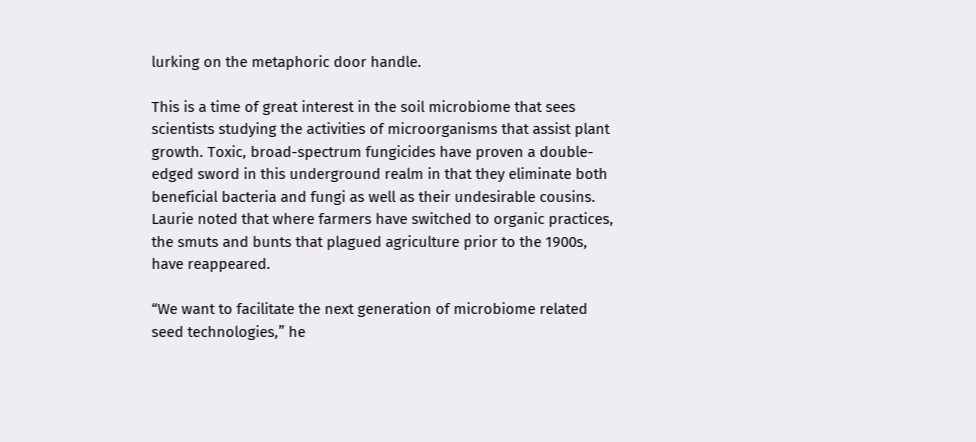lurking on the metaphoric door handle.

This is a time of great interest in the soil microbiome that sees scientists studying the activities of microorganisms that assist plant growth. Toxic, broad-spectrum fungicides have proven a double-edged sword in this underground realm in that they eliminate both beneficial bacteria and fungi as well as their undesirable cousins. Laurie noted that where farmers have switched to organic practices, the smuts and bunts that plagued agriculture prior to the 1900s, have reappeared.

“We want to facilitate the next generation of microbiome related seed technologies,” he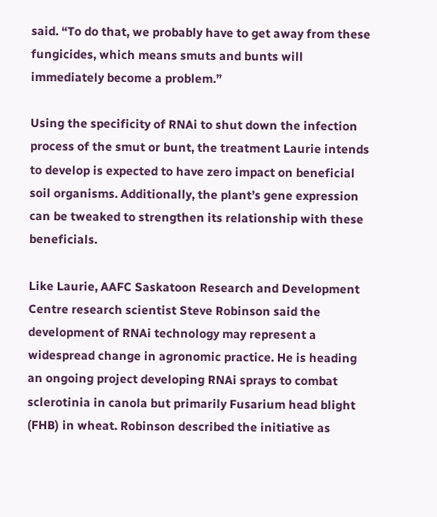said. “To do that, we probably have to get away from these fungicides, which means smuts and bunts will immediately become a problem.”

Using the specificity of RNAi to shut down the infection process of the smut or bunt, the treatment Laurie intends to develop is expected to have zero impact on beneficial soil organisms. Additionally, the plant’s gene expression can be tweaked to strengthen its relationship with these beneficials.

Like Laurie, AAFC Saskatoon Research and Development Centre research scientist Steve Robinson said the development of RNAi technology may represent a widespread change in agronomic practice. He is heading an ongoing project developing RNAi sprays to combat sclerotinia in canola but primarily Fusarium head blight (FHB) in wheat. Robinson described the initiative as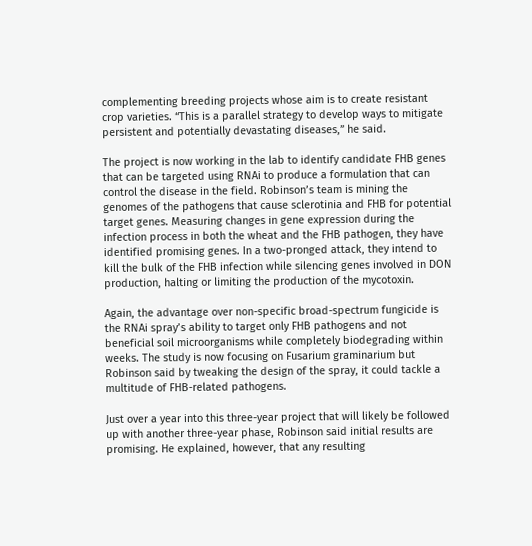complementing breeding projects whose aim is to create resistant crop varieties. “This is a parallel strategy to develop ways to mitigate persistent and potentially devastating diseases,” he said.

The project is now working in the lab to identify candidate FHB genes that can be targeted using RNAi to produce a formulation that can control the disease in the field. Robinson’s team is mining the genomes of the pathogens that cause sclerotinia and FHB for potential target genes. Measuring changes in gene expression during the infection process in both the wheat and the FHB pathogen, they have identified promising genes. In a two-pronged attack, they intend to kill the bulk of the FHB infection while silencing genes involved in DON production, halting or limiting the production of the mycotoxin.

Again, the advantage over non-specific broad-spectrum fungicide is the RNAi spray’s ability to target only FHB pathogens and not beneficial soil microorganisms while completely biodegrading within weeks. The study is now focusing on Fusarium graminarium but Robinson said by tweaking the design of the spray, it could tackle a multitude of FHB-related pathogens.

Just over a year into this three-year project that will likely be followed up with another three-year phase, Robinson said initial results are promising. He explained, however, that any resulting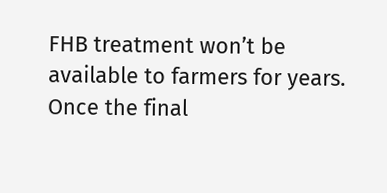FHB treatment won’t be available to farmers for years. Once the final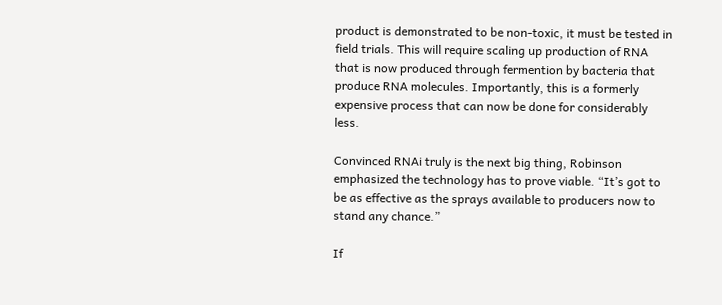product is demonstrated to be non-toxic, it must be tested in field trials. This will require scaling up production of RNA that is now produced through fermention by bacteria that produce RNA molecules. Importantly, this is a formerly expensive process that can now be done for considerably less.

Convinced RNAi truly is the next big thing, Robinson
emphasized the technology has to prove viable. “It’s got to be as effective as the sprays available to producers now to stand any chance.”

If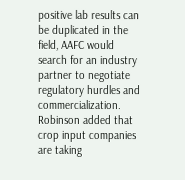positive lab results can be duplicated in the field, AAFC would search for an industry partner to negotiate regulatory hurdles and commercialization. Robinson added that crop input companies are taking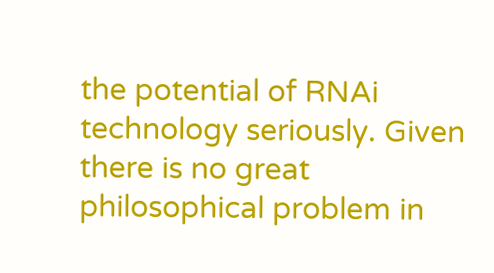the potential of RNAi technology seriously. Given there is no great philosophical problem in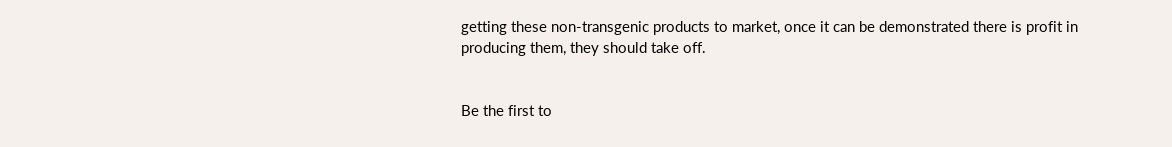getting these non-transgenic products to market, once it can be demonstrated there is profit in producing them, they should take off.


Be the first to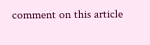comment on this article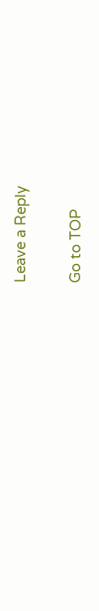Leave a Reply

Go to TOP